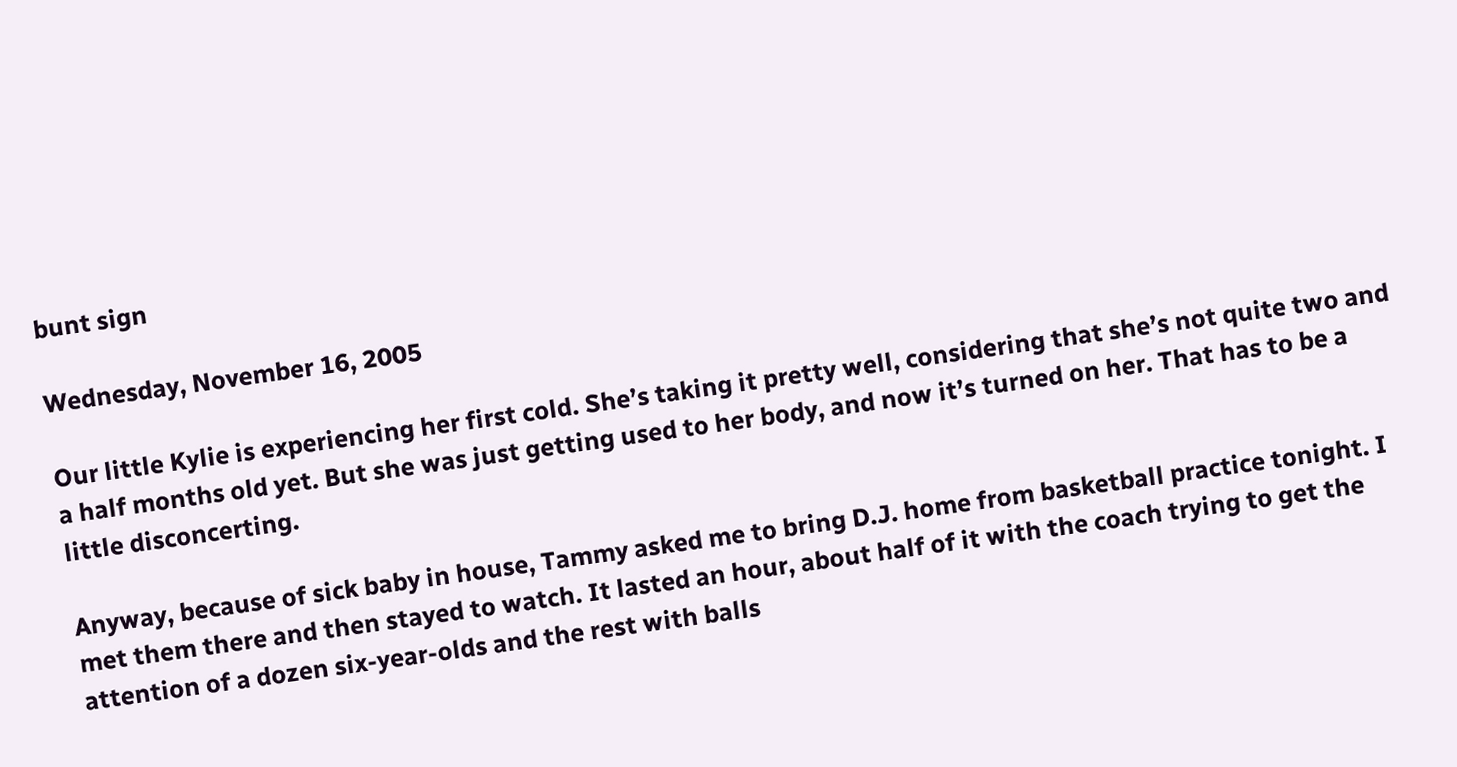bunt sign

Wednesday, November 16, 2005

Our little Kylie is experiencing her first cold. She’s taking it pretty well, considering that she’s not quite two and a half months old yet. But she was just getting used to her body, and now it’s turned on her. That has to be a little disconcerting.

Anyway, because of sick baby in house, Tammy asked me to bring D.J. home from basketball practice tonight. I met them there and then stayed to watch. It lasted an hour, about half of it with the coach trying to get the attention of a dozen six-year-olds and the rest with balls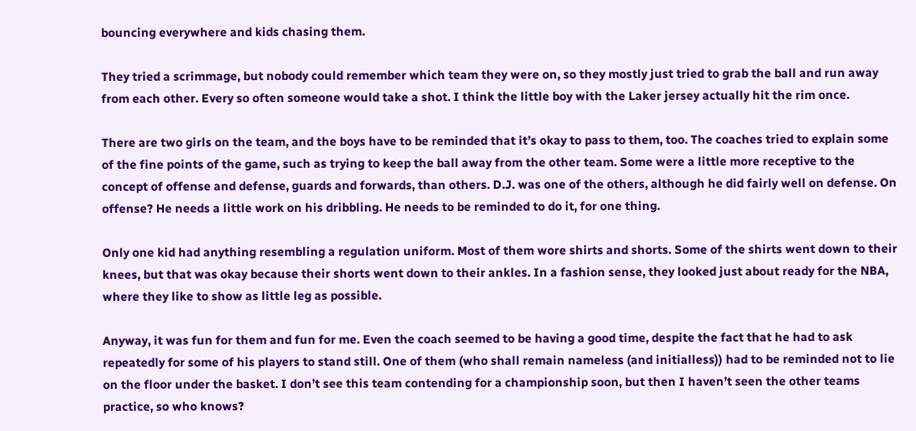bouncing everywhere and kids chasing them.

They tried a scrimmage, but nobody could remember which team they were on, so they mostly just tried to grab the ball and run away from each other. Every so often someone would take a shot. I think the little boy with the Laker jersey actually hit the rim once.

There are two girls on the team, and the boys have to be reminded that it’s okay to pass to them, too. The coaches tried to explain some of the fine points of the game, such as trying to keep the ball away from the other team. Some were a little more receptive to the concept of offense and defense, guards and forwards, than others. D.J. was one of the others, although he did fairly well on defense. On offense? He needs a little work on his dribbling. He needs to be reminded to do it, for one thing.

Only one kid had anything resembling a regulation uniform. Most of them wore shirts and shorts. Some of the shirts went down to their knees, but that was okay because their shorts went down to their ankles. In a fashion sense, they looked just about ready for the NBA, where they like to show as little leg as possible.

Anyway, it was fun for them and fun for me. Even the coach seemed to be having a good time, despite the fact that he had to ask repeatedly for some of his players to stand still. One of them (who shall remain nameless (and initialless)) had to be reminded not to lie on the floor under the basket. I don’t see this team contending for a championship soon, but then I haven’t seen the other teams practice, so who knows?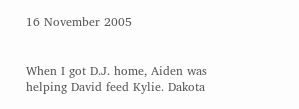16 November 2005


When I got D.J. home, Aiden was helping David feed Kylie. Dakota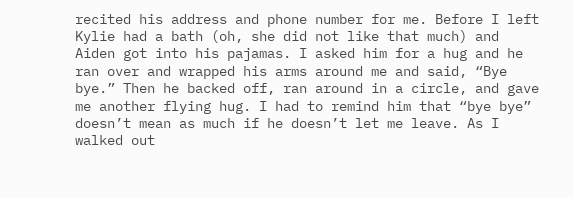recited his address and phone number for me. Before I left Kylie had a bath (oh, she did not like that much) and Aiden got into his pajamas. I asked him for a hug and he ran over and wrapped his arms around me and said, “Bye bye.” Then he backed off, ran around in a circle, and gave me another flying hug. I had to remind him that “bye bye” doesn’t mean as much if he doesn’t let me leave. As I walked out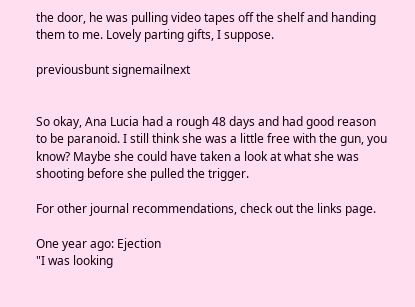the door, he was pulling video tapes off the shelf and handing them to me. Lovely parting gifts, I suppose.

previousbunt signemailnext


So okay, Ana Lucia had a rough 48 days and had good reason to be paranoid. I still think she was a little free with the gun, you know? Maybe she could have taken a look at what she was shooting before she pulled the trigger.

For other journal recommendations, check out the links page.

One year ago: Ejection
"I was looking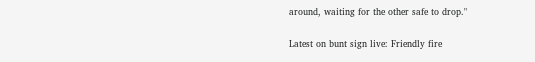around, waiting for the other safe to drop."

Latest on bunt sign live: Friendly fire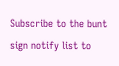Subscribe to the bunt sign notify list to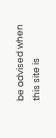be advised when this site is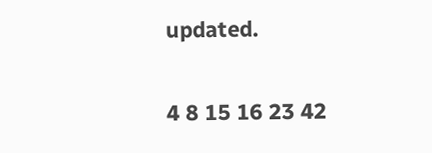updated.

4 8 15 16 23 42